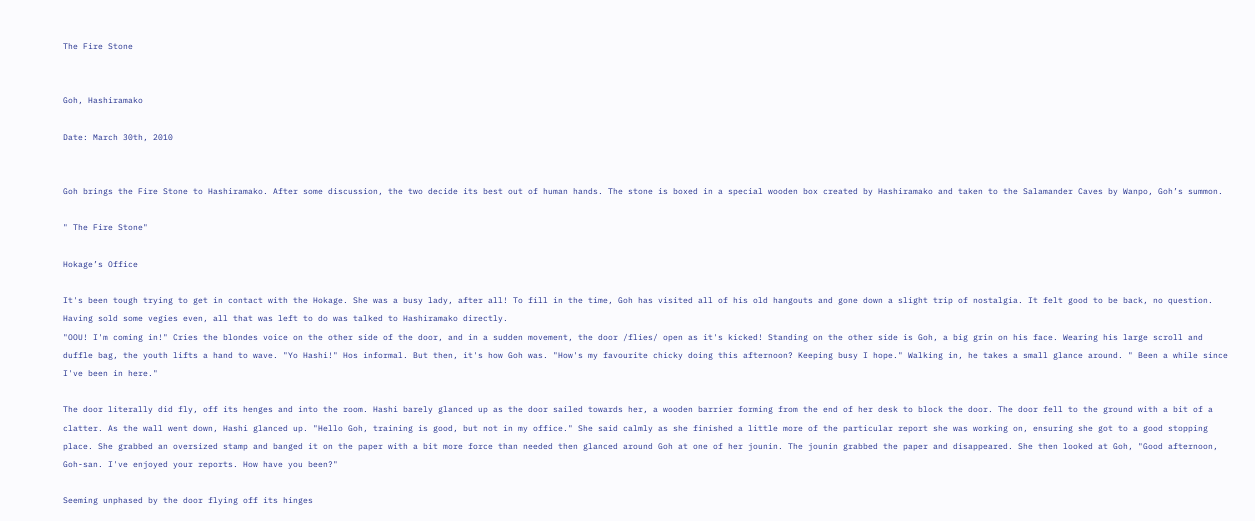The Fire Stone


Goh, Hashiramako

Date: March 30th, 2010


Goh brings the Fire Stone to Hashiramako. After some discussion, the two decide its best out of human hands. The stone is boxed in a special wooden box created by Hashiramako and taken to the Salamander Caves by Wanpo, Goh’s summon.

" The Fire Stone"

Hokage’s Office

It's been tough trying to get in contact with the Hokage. She was a busy lady, after all! To fill in the time, Goh has visited all of his old hangouts and gone down a slight trip of nostalgia. It felt good to be back, no question. Having sold some vegies even, all that was left to do was talked to Hashiramako directly.
"OOU! I'm coming in!" Cries the blondes voice on the other side of the door, and in a sudden movement, the door /flies/ open as it's kicked! Standing on the other side is Goh, a big grin on his face. Wearing his large scroll and duffle bag, the youth lifts a hand to wave. "Yo Hashi!" Hos informal. But then, it's how Goh was. "How's my favourite chicky doing this afternoon? Keeping busy I hope." Walking in, he takes a small glance around. " Been a while since I've been in here."

The door literally did fly, off its henges and into the room. Hashi barely glanced up as the door sailed towards her, a wooden barrier forming from the end of her desk to block the door. The door fell to the ground with a bit of a clatter. As the wall went down, Hashi glanced up. "Hello Goh, training is good, but not in my office." She said calmly as she finished a little more of the particular report she was working on, ensuring she got to a good stopping place. She grabbed an oversized stamp and banged it on the paper with a bit more force than needed then glanced around Goh at one of her jounin. The jounin grabbed the paper and disappeared. She then looked at Goh, "Good afternoon, Goh-san. I've enjoyed your reports. How have you been?"

Seeming unphased by the door flying off its hinges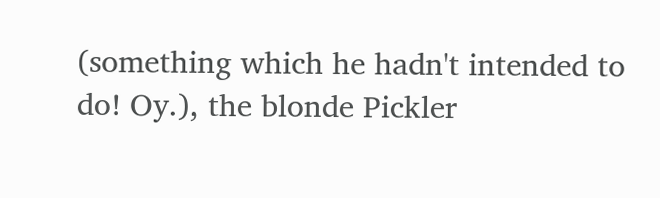(something which he hadn't intended to do! Oy.), the blonde Pickler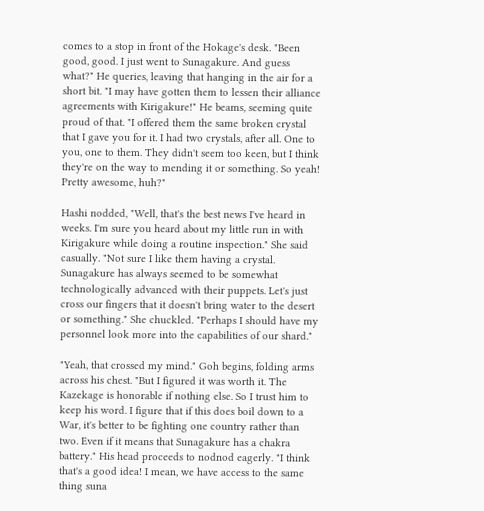comes to a stop in front of the Hokage's desk. "Been good, good. I just went to Sunagakure. And guess what?" He queries, leaving that hanging in the air for a short bit. "I may have gotten them to lessen their alliance agreements with Kirigakure!" He beams, seeming quite proud of that. "I offered them the same broken crystal that I gave you for it. I had two crystals, after all. One to you, one to them. They didn't seem too keen, but I think they're on the way to mending it or something. So yeah! Pretty awesome, huh?"

Hashi nodded, "Well, that's the best news I've heard in weeks. I'm sure you heard about my little run in with Kirigakure while doing a routine inspection." She said casually. "Not sure I like them having a crystal. Sunagakure has always seemed to be somewhat technologically advanced with their puppets. Let's just cross our fingers that it doesn't bring water to the desert or something." She chuckled. "Perhaps I should have my personnel look more into the capabilities of our shard."

"Yeah, that crossed my mind." Goh begins, folding arms across his chest. "But I figured it was worth it. The Kazekage is honorable if nothing else. So I trust him to keep his word. I figure that if this does boil down to a War, it's better to be fighting one country rather than two. Even if it means that Sunagakure has a chakra battery." His head proceeds to nodnod eagerly. "I think that's a good idea! I mean, we have access to the same thing suna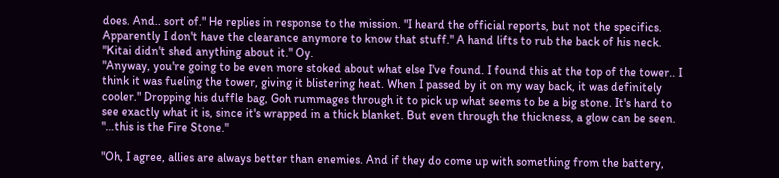does. And.. sort of." He replies in response to the mission. "I heard the official reports, but not the specifics. Apparently I don't have the clearance anymore to know that stuff." A hand lifts to rub the back of his neck. "Kitai didn't shed anything about it." Oy.
"Anyway, you're going to be even more stoked about what else I've found. I found this at the top of the tower.. I think it was fueling the tower, giving it blistering heat. When I passed by it on my way back, it was definitely cooler." Dropping his duffle bag, Goh rummages through it to pick up what seems to be a big stone. It's hard to see exactly what it is, since it's wrapped in a thick blanket. But even through the thickness, a glow can be seen. "…this is the Fire Stone."

"Oh, I agree, allies are always better than enemies. And if they do come up with something from the battery,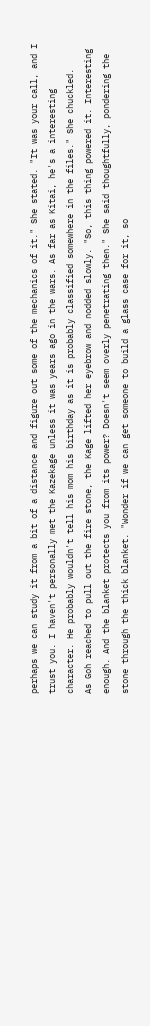perhaps we can study it from a bit of a distance and figure out some of the mechanics of it." She stated. "It was your call, and I trust you. I haven't personally met the Kazekage unless it was years ago in the wars. As far as Kitai, he's a interesting character. He probably wouldn't tell his mom his birthday as it is probably classified somewhere in the files." She chuckled.
As Goh reached to pull out the fire stone, the Kage lifted her eyebrow and nodded slowly. "So, this thing powered it. Interesting enough. And the blanket protects you from its power? Doesn't seem overly penetrating then." She said thoughtfully, pondering the stone through the thick blanket. "Wonder if we can get someone to build a glass case for it, so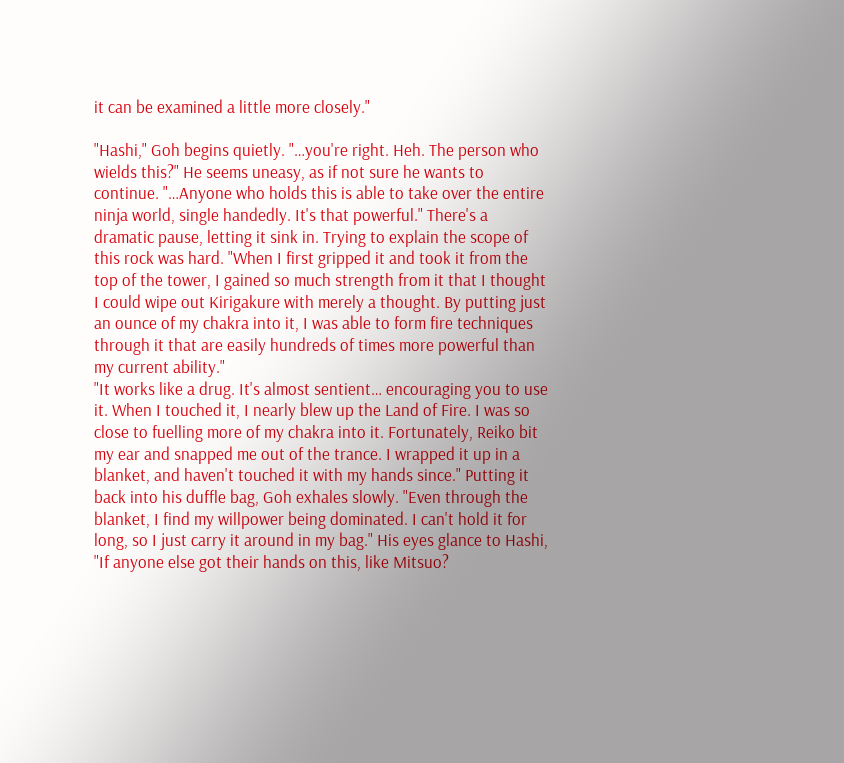it can be examined a little more closely."

"Hashi," Goh begins quietly. "…you're right. Heh. The person who wields this?" He seems uneasy, as if not sure he wants to continue. "…Anyone who holds this is able to take over the entire ninja world, single handedly. It's that powerful." There's a dramatic pause, letting it sink in. Trying to explain the scope of this rock was hard. "When I first gripped it and took it from the top of the tower, I gained so much strength from it that I thought I could wipe out Kirigakure with merely a thought. By putting just an ounce of my chakra into it, I was able to form fire techniques through it that are easily hundreds of times more powerful than my current ability."
"It works like a drug. It's almost sentient… encouraging you to use it. When I touched it, I nearly blew up the Land of Fire. I was so close to fuelling more of my chakra into it. Fortunately, Reiko bit my ear and snapped me out of the trance. I wrapped it up in a blanket, and haven't touched it with my hands since." Putting it back into his duffle bag, Goh exhales slowly. "Even through the blanket, I find my willpower being dominated. I can't hold it for long, so I just carry it around in my bag." His eyes glance to Hashi,
"If anyone else got their hands on this, like Mitsuo?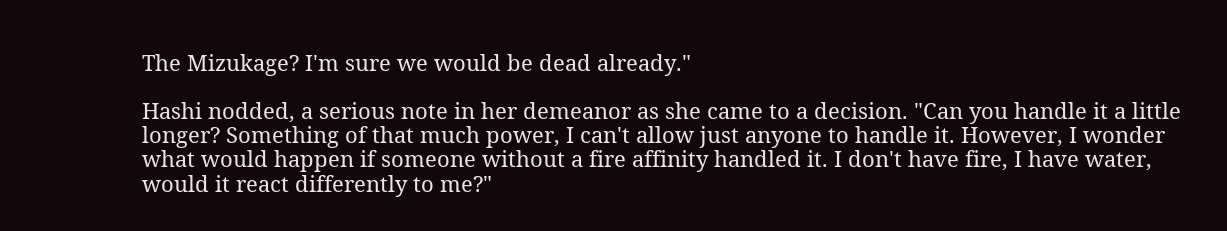The Mizukage? I'm sure we would be dead already."

Hashi nodded, a serious note in her demeanor as she came to a decision. "Can you handle it a little longer? Something of that much power, I can't allow just anyone to handle it. However, I wonder what would happen if someone without a fire affinity handled it. I don't have fire, I have water, would it react differently to me?"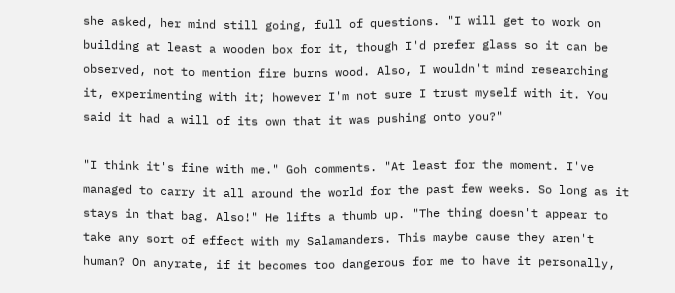she asked, her mind still going, full of questions. "I will get to work on building at least a wooden box for it, though I'd prefer glass so it can be observed, not to mention fire burns wood. Also, I wouldn't mind researching it, experimenting with it; however I'm not sure I trust myself with it. You said it had a will of its own that it was pushing onto you?"

"I think it's fine with me." Goh comments. "At least for the moment. I've managed to carry it all around the world for the past few weeks. So long as it stays in that bag. Also!" He lifts a thumb up. "The thing doesn't appear to take any sort of effect with my Salamanders. This maybe cause they aren't human? On anyrate, if it becomes too dangerous for me to have it personally,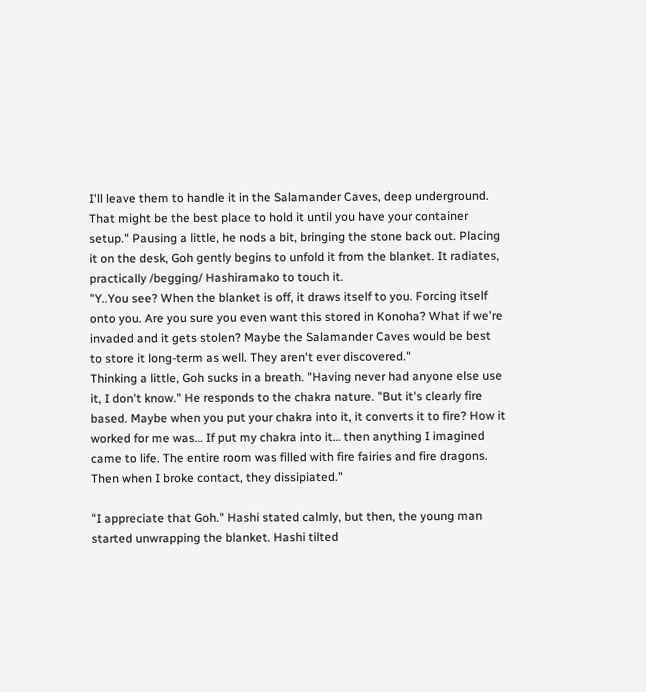I'll leave them to handle it in the Salamander Caves, deep underground. That might be the best place to hold it until you have your container setup." Pausing a little, he nods a bit, bringing the stone back out. Placing it on the desk, Goh gently begins to unfold it from the blanket. It radiates, practically /begging/ Hashiramako to touch it.
"Y..You see? When the blanket is off, it draws itself to you. Forcing itself onto you. Are you sure you even want this stored in Konoha? What if we're invaded and it gets stolen? Maybe the Salamander Caves would be best to store it long-term as well. They aren't ever discovered."
Thinking a little, Goh sucks in a breath. "Having never had anyone else use it, I don't know." He responds to the chakra nature. "But it's clearly fire based. Maybe when you put your chakra into it, it converts it to fire? How it worked for me was… If put my chakra into it… then anything I imagined came to life. The entire room was filled with fire fairies and fire dragons. Then when I broke contact, they dissipiated."

"I appreciate that Goh." Hashi stated calmly, but then, the young man started unwrapping the blanket. Hashi tilted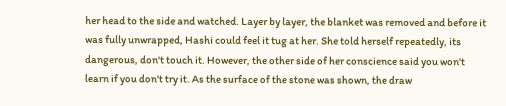her head to the side and watched. Layer by layer, the blanket was removed and before it was fully unwrapped, Hashi could feel it tug at her. She told herself repeatedly, its dangerous, don't touch it. However, the other side of her conscience said you won't learn if you don't try it. As the surface of the stone was shown, the draw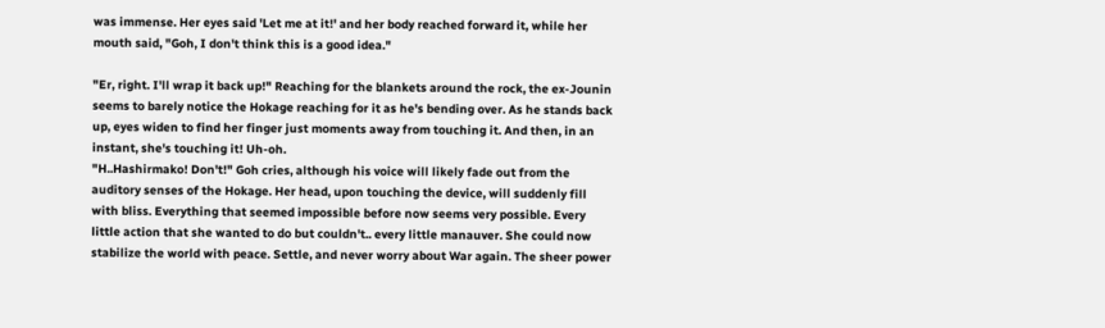was immense. Her eyes said 'Let me at it!' and her body reached forward it, while her mouth said, "Goh, I don't think this is a good idea."

"Er, right. I'll wrap it back up!" Reaching for the blankets around the rock, the ex-Jounin seems to barely notice the Hokage reaching for it as he's bending over. As he stands back up, eyes widen to find her finger just moments away from touching it. And then, in an instant, she's touching it! Uh-oh.
"H..Hashirmako! Don't!" Goh cries, although his voice will likely fade out from the auditory senses of the Hokage. Her head, upon touching the device, will suddenly fill with bliss. Everything that seemed impossible before now seems very possible. Every little action that she wanted to do but couldn't.. every little manauver. She could now stabilize the world with peace. Settle, and never worry about War again. The sheer power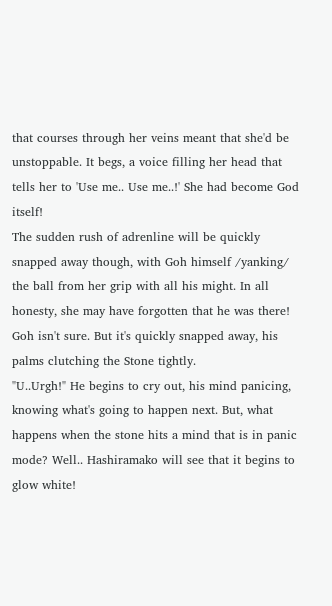that courses through her veins meant that she'd be unstoppable. It begs, a voice filling her head that tells her to 'Use me.. Use me..!' She had become God itself!
The sudden rush of adrenline will be quickly snapped away though, with Goh himself /yanking/ the ball from her grip with all his might. In all honesty, she may have forgotten that he was there! Goh isn't sure. But it's quickly snapped away, his palms clutching the Stone tightly.
"U..Urgh!" He begins to cry out, his mind panicing, knowing what's going to happen next. But, what happens when the stone hits a mind that is in panic mode? Well.. Hashiramako will see that it begins to glow white!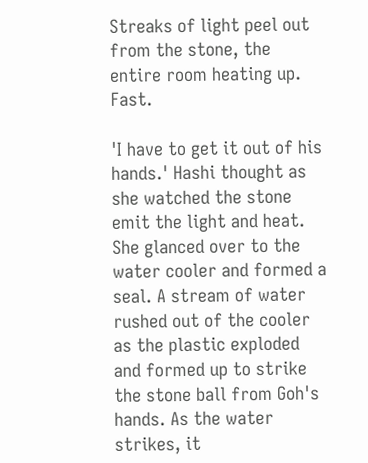Streaks of light peel out from the stone, the entire room heating up. Fast.

'I have to get it out of his hands.' Hashi thought as she watched the stone emit the light and heat. She glanced over to the water cooler and formed a seal. A stream of water rushed out of the cooler as the plastic exploded and formed up to strike the stone ball from Goh's hands. As the water strikes, it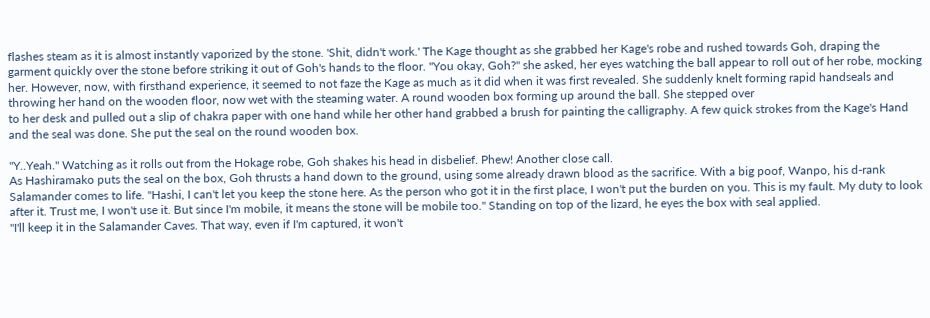flashes steam as it is almost instantly vaporized by the stone. 'Shit, didn't work.' The Kage thought as she grabbed her Kage's robe and rushed towards Goh, draping the garment quickly over the stone before striking it out of Goh's hands to the floor. "You okay, Goh?" she asked, her eyes watching the ball appear to roll out of her robe, mocking her. However, now, with firsthand experience, it seemed to not faze the Kage as much as it did when it was first revealed. She suddenly knelt forming rapid handseals and throwing her hand on the wooden floor, now wet with the steaming water. A round wooden box forming up around the ball. She stepped over
to her desk and pulled out a slip of chakra paper with one hand while her other hand grabbed a brush for painting the calligraphy. A few quick strokes from the Kage's Hand and the seal was done. She put the seal on the round wooden box.

"Y..Yeah." Watching as it rolls out from the Hokage robe, Goh shakes his head in disbelief. Phew! Another close call.
As Hashiramako puts the seal on the box, Goh thrusts a hand down to the ground, using some already drawn blood as the sacrifice. With a big poof, Wanpo, his d-rank Salamander comes to life. "Hashi, I can't let you keep the stone here. As the person who got it in the first place, I won't put the burden on you. This is my fault. My duty to look after it. Trust me, I won't use it. But since I'm mobile, it means the stone will be mobile too." Standing on top of the lizard, he eyes the box with seal applied.
"I'll keep it in the Salamander Caves. That way, even if I'm captured, it won't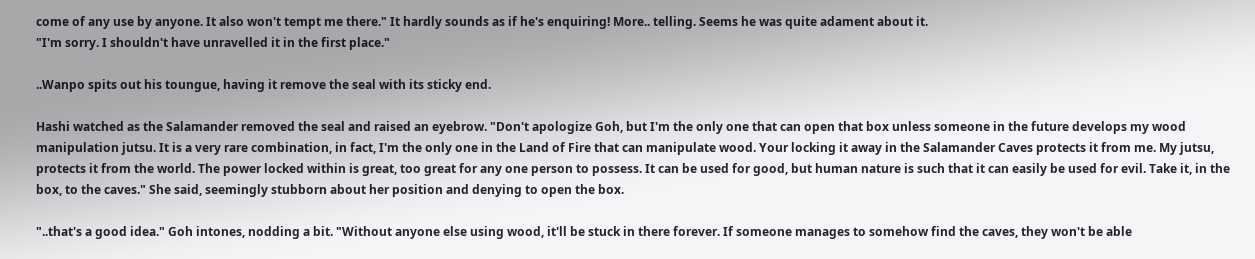come of any use by anyone. It also won't tempt me there." It hardly sounds as if he's enquiring! More.. telling. Seems he was quite adament about it.
"I'm sorry. I shouldn't have unravelled it in the first place."

..Wanpo spits out his toungue, having it remove the seal with its sticky end.

Hashi watched as the Salamander removed the seal and raised an eyebrow. "Don't apologize Goh, but I'm the only one that can open that box unless someone in the future develops my wood manipulation jutsu. It is a very rare combination, in fact, I'm the only one in the Land of Fire that can manipulate wood. Your locking it away in the Salamander Caves protects it from me. My jutsu, protects it from the world. The power locked within is great, too great for any one person to possess. It can be used for good, but human nature is such that it can easily be used for evil. Take it, in the box, to the caves." She said, seemingly stubborn about her position and denying to open the box.

"..that's a good idea." Goh intones, nodding a bit. "Without anyone else using wood, it'll be stuck in there forever. If someone manages to somehow find the caves, they won't be able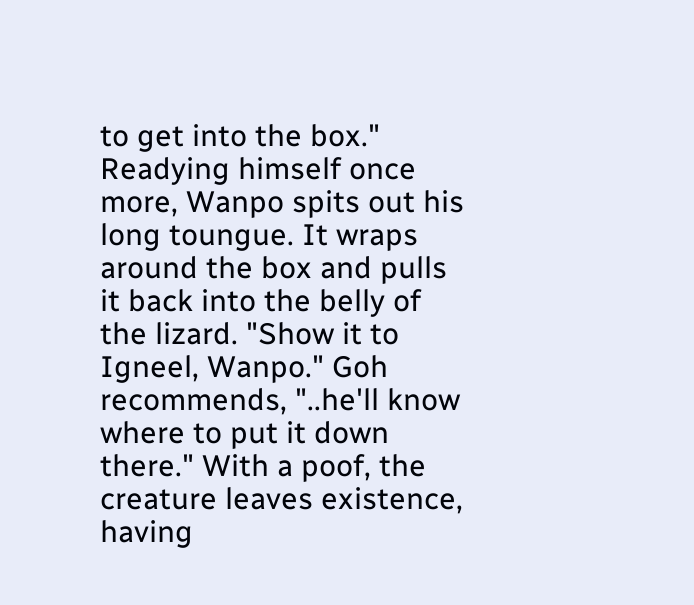to get into the box." Readying himself once more, Wanpo spits out his long toungue. It wraps around the box and pulls it back into the belly of the lizard. "Show it to Igneel, Wanpo." Goh recommends, "..he'll know where to put it down there." With a poof, the creature leaves existence, having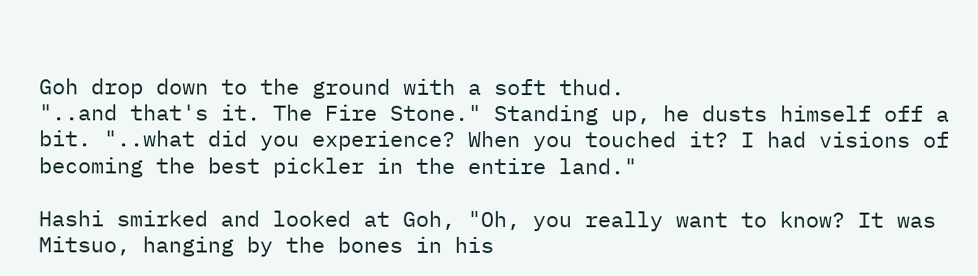Goh drop down to the ground with a soft thud.
"..and that's it. The Fire Stone." Standing up, he dusts himself off a bit. "..what did you experience? When you touched it? I had visions of becoming the best pickler in the entire land."

Hashi smirked and looked at Goh, "Oh, you really want to know? It was Mitsuo, hanging by the bones in his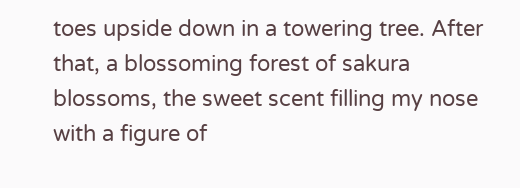toes upside down in a towering tree. After that, a blossoming forest of sakura blossoms, the sweet scent filling my nose with a figure of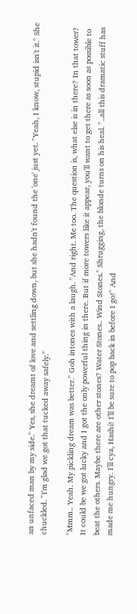an unfaced man by my side." Yes, she dreamt of love and settling down, but she hadn't found the 'one' just yet. "Yeah, I know, stupid isn't it." She chuckled. "I'm glad we got that tucked away safely."

"Mmm.. Yeah. My pickling dream was better." Goh intones with a laugh. "And right. Me too. The question is, what else is in there? In that tower? It could be we got lucky and I got the only powerful thing in there. But if more towers like it appear, you'll want to get there as soon as possible to beat the others. Maybe there are other stones? Water Stones.. Wind Stones." Shrugging, the blonde turns on his heal. "..all this dramatic stuff has made me hungry. I'll cya, Hashi! I'll be sure to pop back in before I go!" And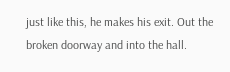just like this, he makes his exit. Out the broken doorway and into the hall.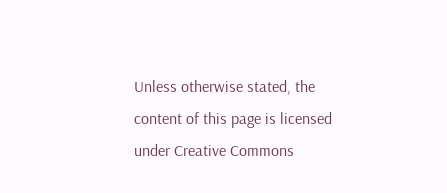Unless otherwise stated, the content of this page is licensed under Creative Commons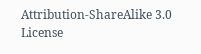Attribution-ShareAlike 3.0 License